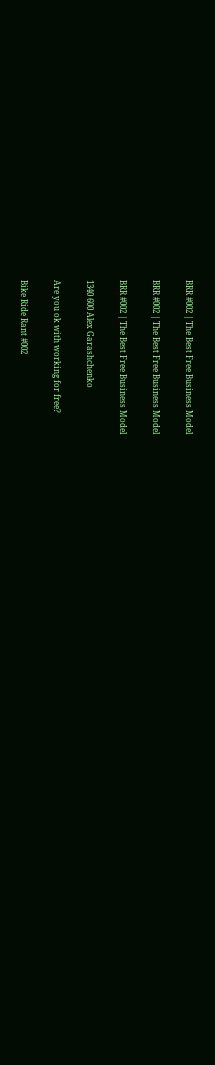BRR #002 | The Best Free Business Model

BRR #002 | The Best Free Business Model

BRR #002 | The Best Free Business Model

1340 600 Alex Garashchenko

Are you ok with working for free?

Bike Ride Rant #002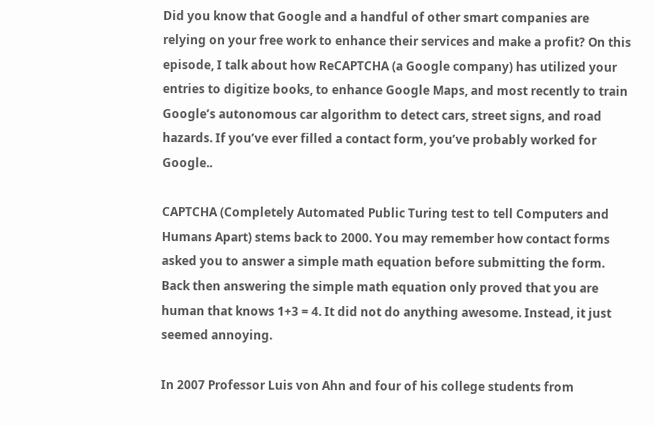Did you know that Google and a handful of other smart companies are relying on your free work to enhance their services and make a profit? On this episode, I talk about how ReCAPTCHA (a Google company) has utilized your entries to digitize books, to enhance Google Maps, and most recently to train Google’s autonomous car algorithm to detect cars, street signs, and road hazards. If you’ve ever filled a contact form, you’ve probably worked for Google..

CAPTCHA (Completely Automated Public Turing test to tell Computers and Humans Apart) stems back to 2000. You may remember how contact forms asked you to answer a simple math equation before submitting the form. Back then answering the simple math equation only proved that you are human that knows 1+3 = 4. It did not do anything awesome. Instead, it just seemed annoying.

In 2007 Professor Luis von Ahn and four of his college students from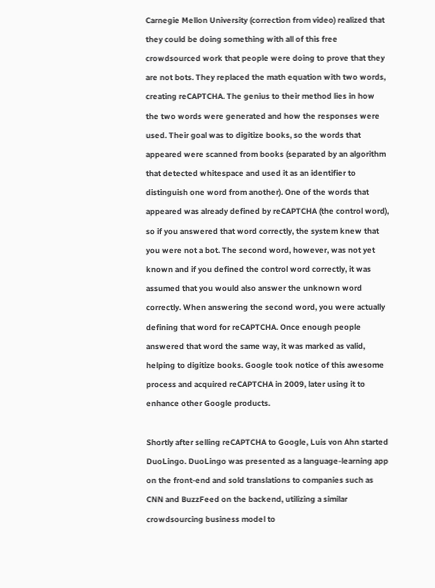Carnegie Mellon University (correction from video) realized that they could be doing something with all of this free crowdsourced work that people were doing to prove that they are not bots. They replaced the math equation with two words, creating reCAPTCHA. The genius to their method lies in how the two words were generated and how the responses were used. Their goal was to digitize books, so the words that appeared were scanned from books (separated by an algorithm that detected whitespace and used it as an identifier to distinguish one word from another). One of the words that appeared was already defined by reCAPTCHA (the control word), so if you answered that word correctly, the system knew that you were not a bot. The second word, however, was not yet known and if you defined the control word correctly, it was assumed that you would also answer the unknown word correctly. When answering the second word, you were actually defining that word for reCAPTCHA. Once enough people answered that word the same way, it was marked as valid, helping to digitize books. Google took notice of this awesome process and acquired reCAPTCHA in 2009, later using it to enhance other Google products.

Shortly after selling reCAPTCHA to Google, Luis von Ahn started DuoLingo. DuoLingo was presented as a language-learning app on the front-end and sold translations to companies such as CNN and BuzzFeed on the backend, utilizing a similar crowdsourcing business model to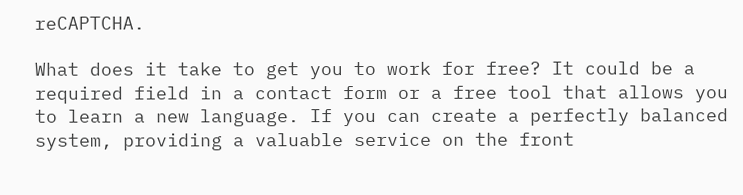reCAPTCHA.

What does it take to get you to work for free? It could be a required field in a contact form or a free tool that allows you to learn a new language. If you can create a perfectly balanced system, providing a valuable service on the front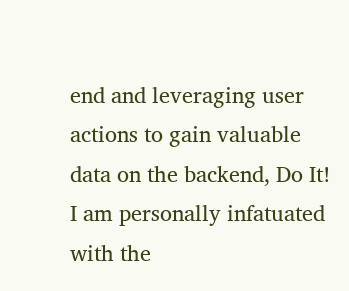end and leveraging user actions to gain valuable data on the backend, Do It! I am personally infatuated with the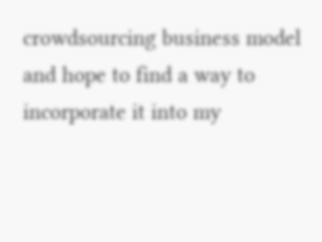crowdsourcing business model and hope to find a way to incorporate it into my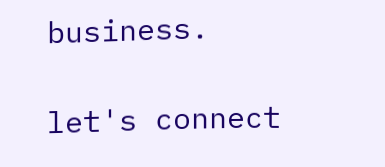business.

let's connect